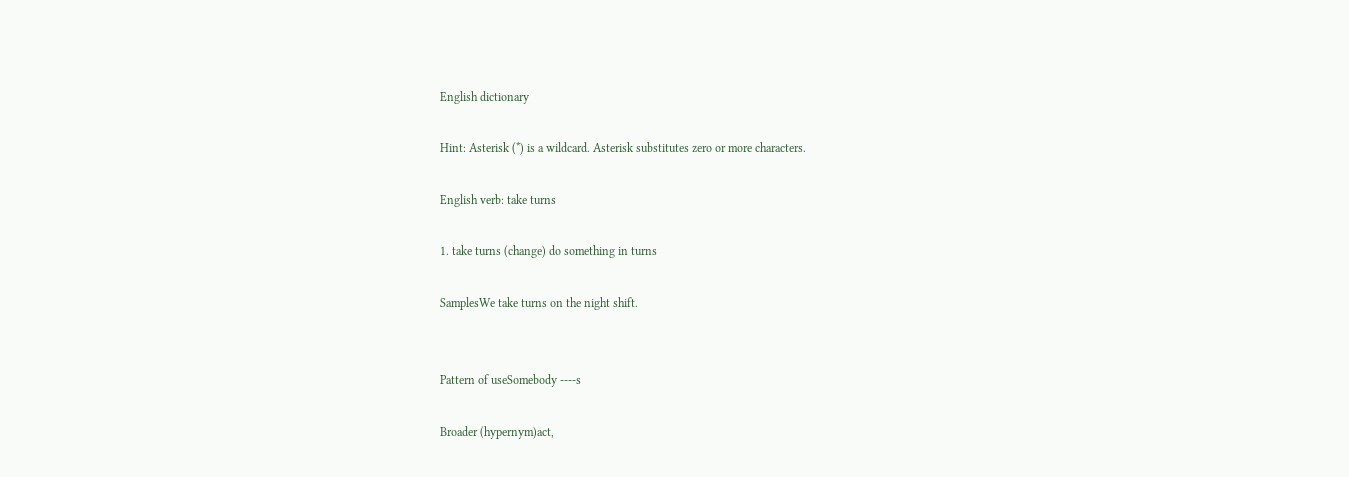English dictionary

Hint: Asterisk (*) is a wildcard. Asterisk substitutes zero or more characters.

English verb: take turns

1. take turns (change) do something in turns

SamplesWe take turns on the night shift.


Pattern of useSomebody ----s

Broader (hypernym)act,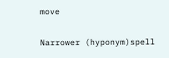move

Narrower (hyponym)spell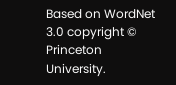Based on WordNet 3.0 copyright © Princeton University.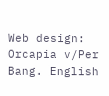Web design: Orcapia v/Per Bang. English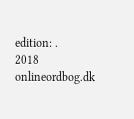edition: .
2018 onlineordbog.dk